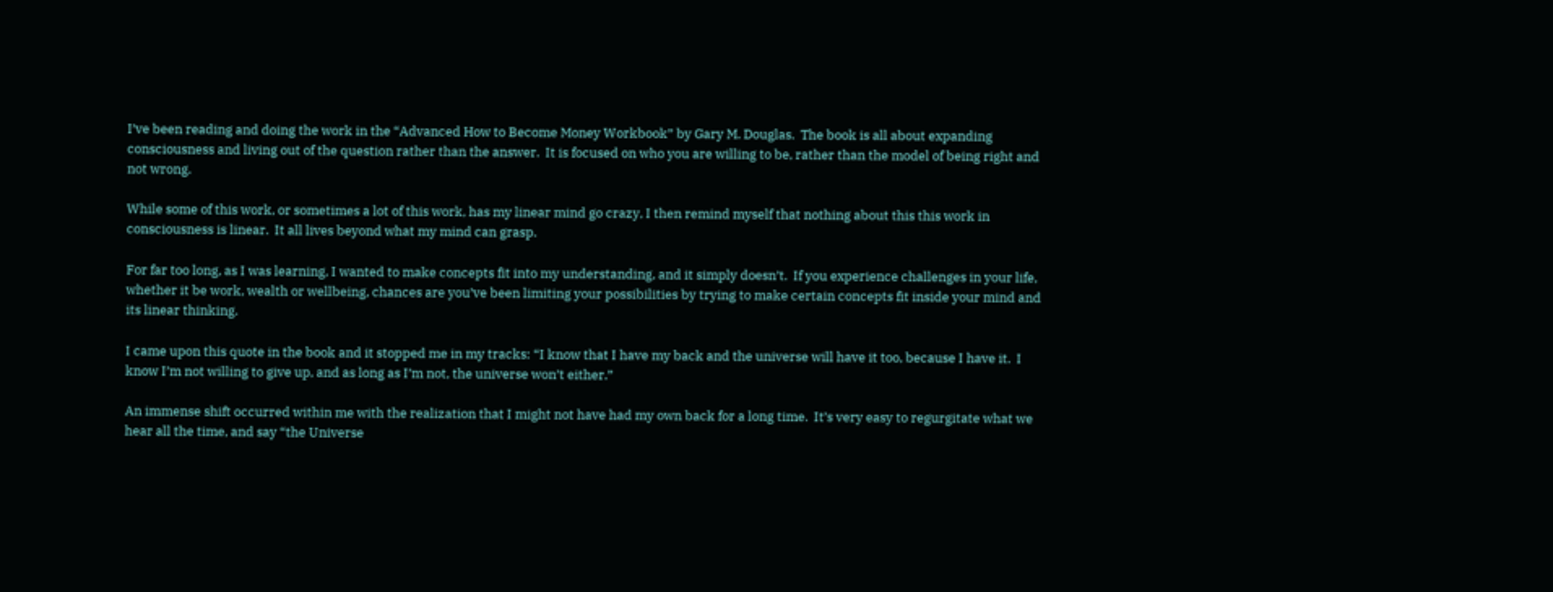I’ve been reading and doing the work in the “Advanced How to Become Money Workbook” by Gary M. Douglas.  The book is all about expanding consciousness and living out of the question rather than the answer.  It is focused on who you are willing to be, rather than the model of being right and not wrong.

While some of this work, or sometimes a lot of this work, has my linear mind go crazy, I then remind myself that nothing about this this work in consciousness is linear.  It all lives beyond what my mind can grasp.

For far too long, as I was learning, I wanted to make concepts fit into my understanding, and it simply doesn’t.  If you experience challenges in your life, whether it be work, wealth or wellbeing, chances are you’ve been limiting your possibilities by trying to make certain concepts fit inside your mind and its linear thinking.

I came upon this quote in the book and it stopped me in my tracks: “I know that I have my back and the universe will have it too, because I have it.  I know I’m not willing to give up, and as long as I’m not, the universe won’t either.”

An immense shift occurred within me with the realization that I might not have had my own back for a long time.  It’s very easy to regurgitate what we hear all the time, and say “the Universe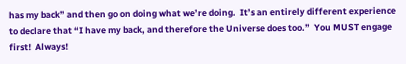has my back” and then go on doing what we’re doing.  It’s an entirely different experience to declare that “I have my back, and therefore the Universe does too.”  You MUST engage first!  Always!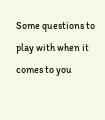Some questions to play with when it comes to you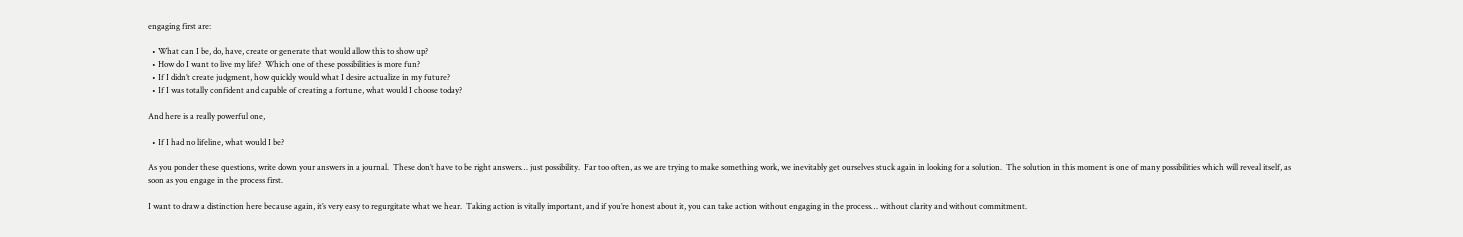engaging first are:

  • What can I be, do, have, create or generate that would allow this to show up?
  • How do I want to live my life?  Which one of these possibilities is more fun?
  • If I didn’t create judgment, how quickly would what I desire actualize in my future?
  • If I was totally confident and capable of creating a fortune, what would I choose today?

And here is a really powerful one,

  • If I had no lifeline, what would I be?

As you ponder these questions, write down your answers in a journal.  These don’t have to be right answers… just possibility.  Far too often, as we are trying to make something work, we inevitably get ourselves stuck again in looking for a solution.  The solution in this moment is one of many possibilities which will reveal itself, as soon as you engage in the process first.

I want to draw a distinction here because again, it’s very easy to regurgitate what we hear.  Taking action is vitally important, and if you’re honest about it, you can take action without engaging in the process… without clarity and without commitment.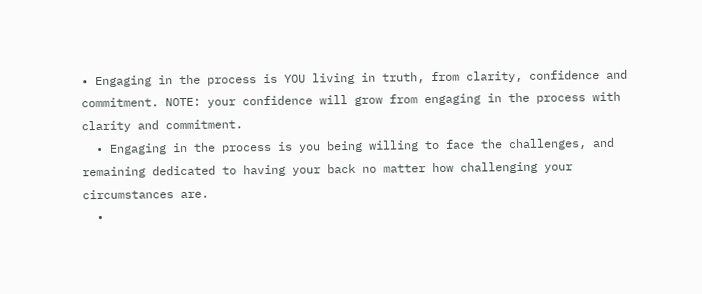• Engaging in the process is YOU living in truth, from clarity, confidence and commitment. NOTE: your confidence will grow from engaging in the process with clarity and commitment.
  • Engaging in the process is you being willing to face the challenges, and remaining dedicated to having your back no matter how challenging your circumstances are.
  •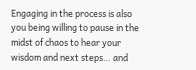Engaging in the process is also you being willing to pause in the midst of chaos to hear your wisdom and next steps… and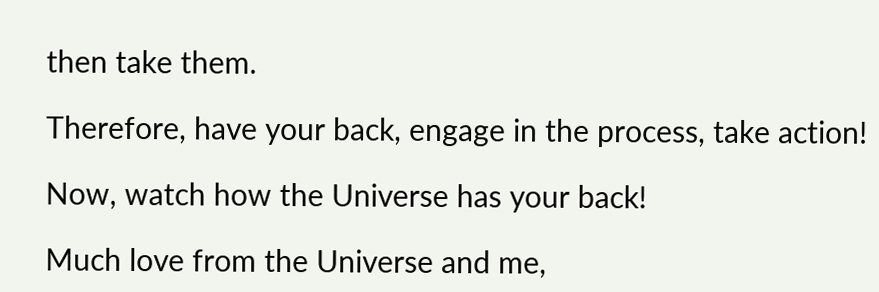then take them.

Therefore, have your back, engage in the process, take action!

Now, watch how the Universe has your back!

Much love from the Universe and me,